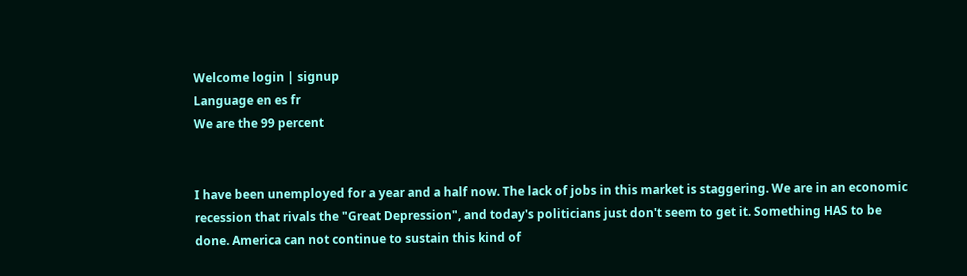Welcome login | signup
Language en es fr
We are the 99 percent


I have been unemployed for a year and a half now. The lack of jobs in this market is staggering. We are in an economic recession that rivals the "Great Depression", and today's politicians just don't seem to get it. Something HAS to be done. America can not continue to sustain this kind of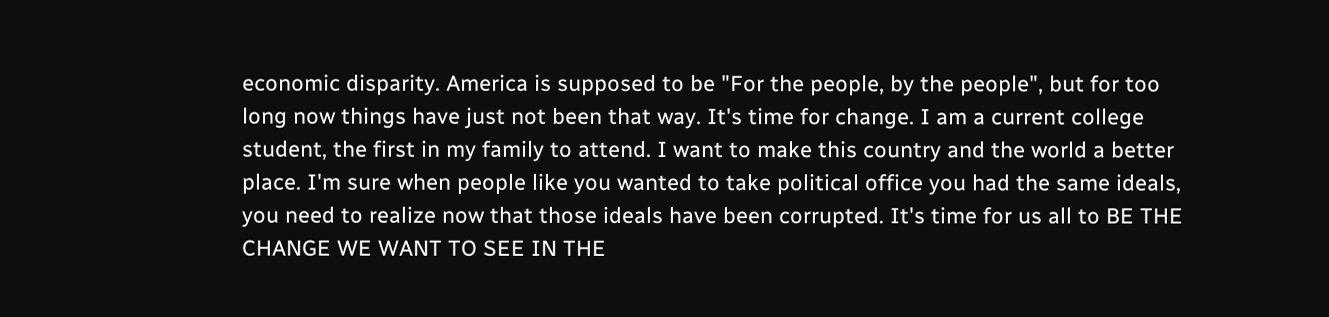economic disparity. America is supposed to be "For the people, by the people", but for too long now things have just not been that way. It's time for change. I am a current college student, the first in my family to attend. I want to make this country and the world a better place. I'm sure when people like you wanted to take political office you had the same ideals, you need to realize now that those ideals have been corrupted. It's time for us all to BE THE CHANGE WE WANT TO SEE IN THE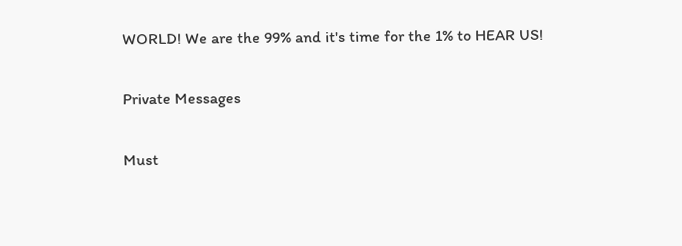WORLD! We are the 99% and it's time for the 1% to HEAR US!

Private Messages

Must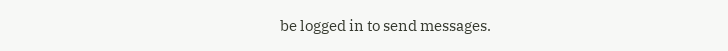be logged in to send messages.